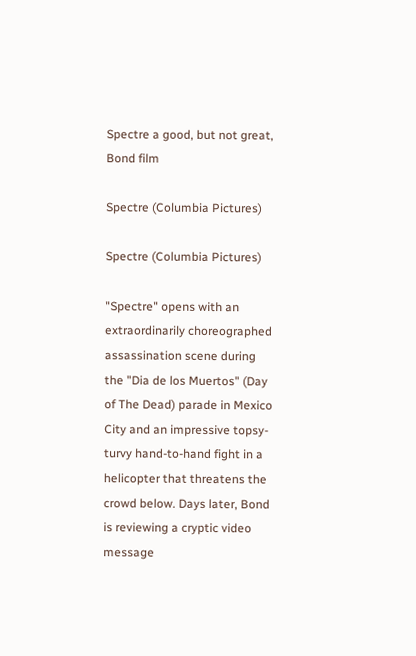Spectre a good, but not great, Bond film

Spectre (Columbia Pictures)

Spectre (Columbia Pictures)

"Spectre" opens with an extraordinarily choreographed assassination scene during the "Dia de los Muertos" (Day of The Dead) parade in Mexico City and an impressive topsy-turvy hand-to-hand fight in a helicopter that threatens the crowd below. Days later, Bond is reviewing a cryptic video message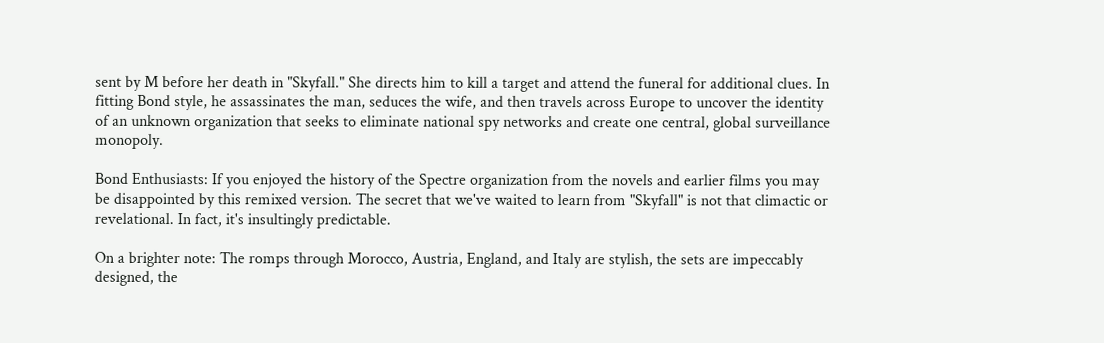sent by M before her death in "Skyfall." She directs him to kill a target and attend the funeral for additional clues. In fitting Bond style, he assassinates the man, seduces the wife, and then travels across Europe to uncover the identity of an unknown organization that seeks to eliminate national spy networks and create one central, global surveillance monopoly.

Bond Enthusiasts: If you enjoyed the history of the Spectre organization from the novels and earlier films you may be disappointed by this remixed version. The secret that we've waited to learn from "Skyfall" is not that climactic or revelational. In fact, it's insultingly predictable.

On a brighter note: The romps through Morocco, Austria, England, and Italy are stylish, the sets are impeccably designed, the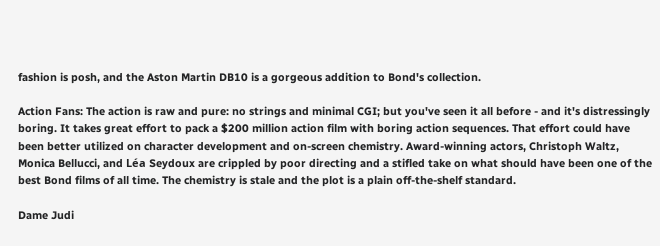fashion is posh, and the Aston Martin DB10 is a gorgeous addition to Bond's collection.

Action Fans: The action is raw and pure: no strings and minimal CGI; but you've seen it all before - and it's distressingly boring. It takes great effort to pack a $200 million action film with boring action sequences. That effort could have been better utilized on character development and on-screen chemistry. Award-winning actors, Christoph Waltz, Monica Bellucci, and Léa Seydoux are crippled by poor directing and a stifled take on what should have been one of the best Bond films of all time. The chemistry is stale and the plot is a plain off-the-shelf standard.

Dame Judi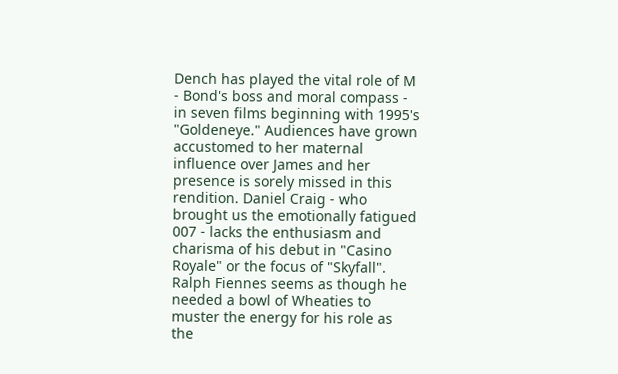Dench has played the vital role of M - Bond's boss and moral compass - in seven films beginning with 1995's "Goldeneye." Audiences have grown accustomed to her maternal influence over James and her presence is sorely missed in this rendition. Daniel Craig - who brought us the emotionally fatigued 007 - lacks the enthusiasm and charisma of his debut in "Casino Royale" or the focus of "Skyfall". Ralph Fiennes seems as though he needed a bowl of Wheaties to muster the energy for his role as the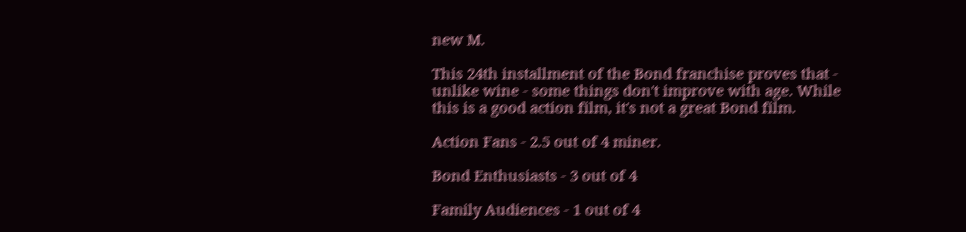new M.

This 24th installment of the Bond franchise proves that - unlike wine - some things don't improve with age. While this is a good action film, it's not a great Bond film.

Action Fans - 2.5 out of 4 miner.

Bond Enthusiasts - 3 out of 4

Family Audiences - 1 out of 4